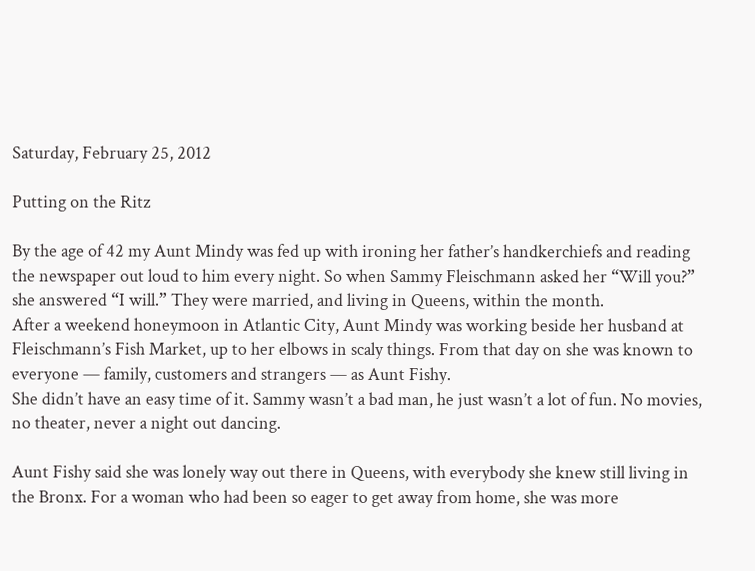Saturday, February 25, 2012

Putting on the Ritz

By the age of 42 my Aunt Mindy was fed up with ironing her father’s handkerchiefs and reading the newspaper out loud to him every night. So when Sammy Fleischmann asked her “Will you?” she answered “I will.” They were married, and living in Queens, within the month.
After a weekend honeymoon in Atlantic City, Aunt Mindy was working beside her husband at Fleischmann’s Fish Market, up to her elbows in scaly things. From that day on she was known to everyone — family, customers and strangers — as Aunt Fishy.
She didn’t have an easy time of it. Sammy wasn’t a bad man, he just wasn’t a lot of fun. No movies, no theater, never a night out dancing.

Aunt Fishy said she was lonely way out there in Queens, with everybody she knew still living in the Bronx. For a woman who had been so eager to get away from home, she was more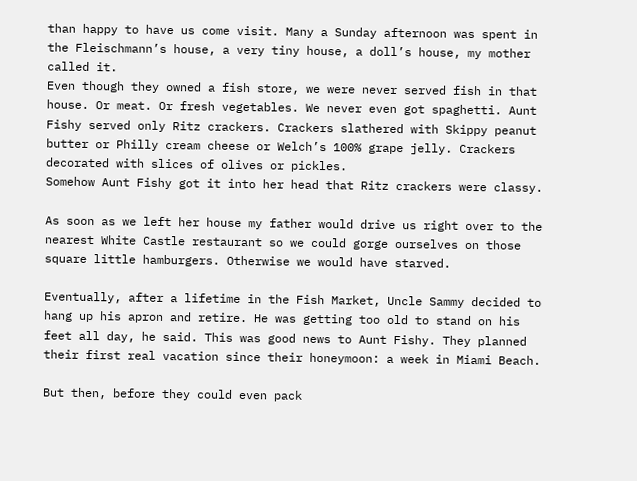than happy to have us come visit. Many a Sunday afternoon was spent in the Fleischmann’s house, a very tiny house, a doll’s house, my mother called it.
Even though they owned a fish store, we were never served fish in that house. Or meat. Or fresh vegetables. We never even got spaghetti. Aunt Fishy served only Ritz crackers. Crackers slathered with Skippy peanut butter or Philly cream cheese or Welch’s 100% grape jelly. Crackers decorated with slices of olives or pickles.
Somehow Aunt Fishy got it into her head that Ritz crackers were classy.

As soon as we left her house my father would drive us right over to the nearest White Castle restaurant so we could gorge ourselves on those square little hamburgers. Otherwise we would have starved.

Eventually, after a lifetime in the Fish Market, Uncle Sammy decided to hang up his apron and retire. He was getting too old to stand on his feet all day, he said. This was good news to Aunt Fishy. They planned their first real vacation since their honeymoon: a week in Miami Beach.

But then, before they could even pack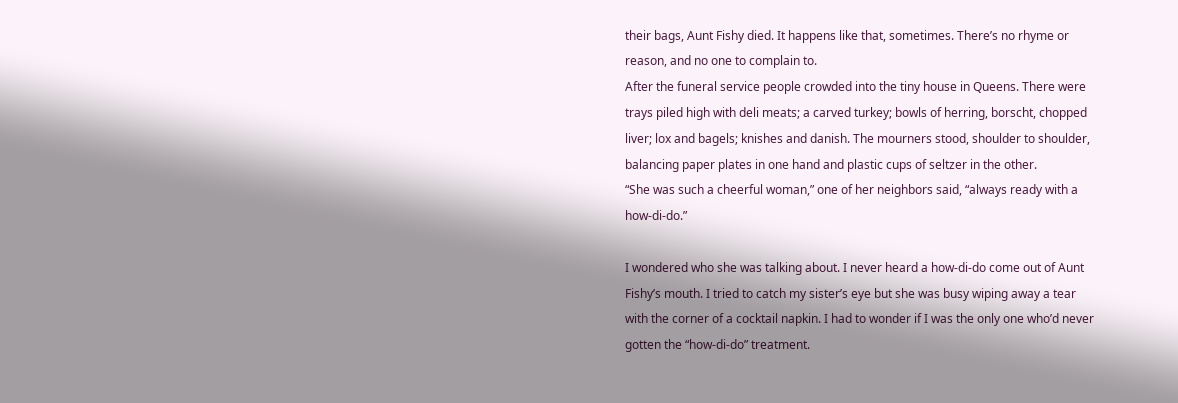their bags, Aunt Fishy died. It happens like that, sometimes. There’s no rhyme or reason, and no one to complain to.
After the funeral service people crowded into the tiny house in Queens. There were trays piled high with deli meats; a carved turkey; bowls of herring, borscht, chopped liver; lox and bagels; knishes and danish. The mourners stood, shoulder to shoulder, balancing paper plates in one hand and plastic cups of seltzer in the other.
“She was such a cheerful woman,” one of her neighbors said, “always ready with a how-di-do.”

I wondered who she was talking about. I never heard a how-di-do come out of Aunt Fishy’s mouth. I tried to catch my sister’s eye but she was busy wiping away a tear with the corner of a cocktail napkin. I had to wonder if I was the only one who’d never gotten the “how-di-do” treatment.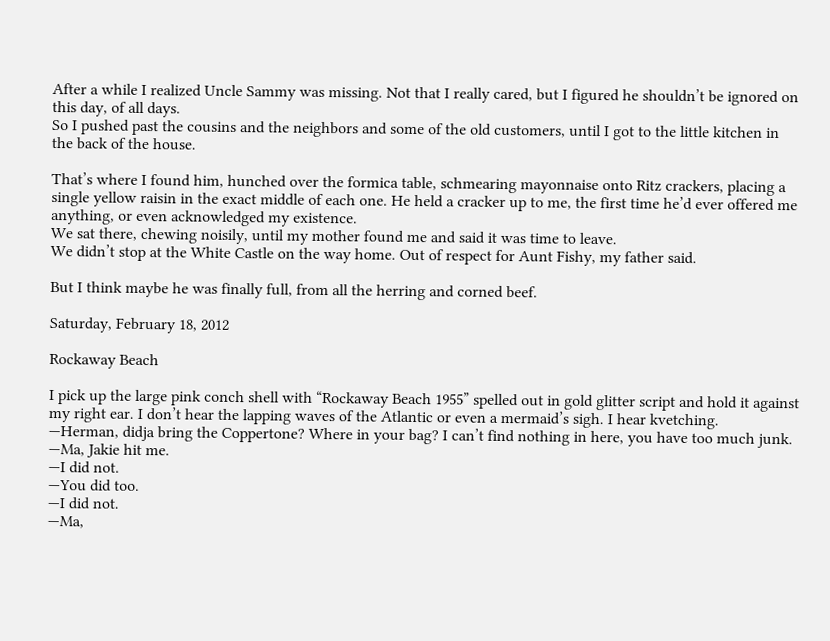After a while I realized Uncle Sammy was missing. Not that I really cared, but I figured he shouldn’t be ignored on this day, of all days.
So I pushed past the cousins and the neighbors and some of the old customers, until I got to the little kitchen in the back of the house.

That’s where I found him, hunched over the formica table, schmearing mayonnaise onto Ritz crackers, placing a single yellow raisin in the exact middle of each one. He held a cracker up to me, the first time he’d ever offered me anything, or even acknowledged my existence.
We sat there, chewing noisily, until my mother found me and said it was time to leave.
We didn’t stop at the White Castle on the way home. Out of respect for Aunt Fishy, my father said.

But I think maybe he was finally full, from all the herring and corned beef.

Saturday, February 18, 2012

Rockaway Beach

I pick up the large pink conch shell with “Rockaway Beach 1955” spelled out in gold glitter script and hold it against my right ear. I don’t hear the lapping waves of the Atlantic or even a mermaid’s sigh. I hear kvetching.
—Herman, didja bring the Coppertone? Where in your bag? I can’t find nothing in here, you have too much junk.
—Ma, Jakie hit me.
—I did not.
—You did too.
—I did not.
—Ma,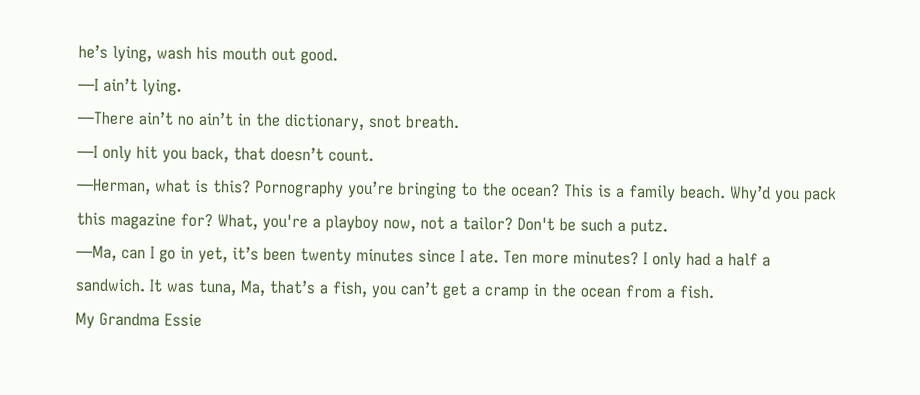he’s lying, wash his mouth out good.
—I ain’t lying.
—There ain’t no ain’t in the dictionary, snot breath.
—I only hit you back, that doesn’t count.
—Herman, what is this? Pornography you’re bringing to the ocean? This is a family beach. Why’d you pack this magazine for? What, you're a playboy now, not a tailor? Don't be such a putz.
—Ma, can I go in yet, it’s been twenty minutes since I ate. Ten more minutes? I only had a half a sandwich. It was tuna, Ma, that’s a fish, you can’t get a cramp in the ocean from a fish.
My Grandma Essie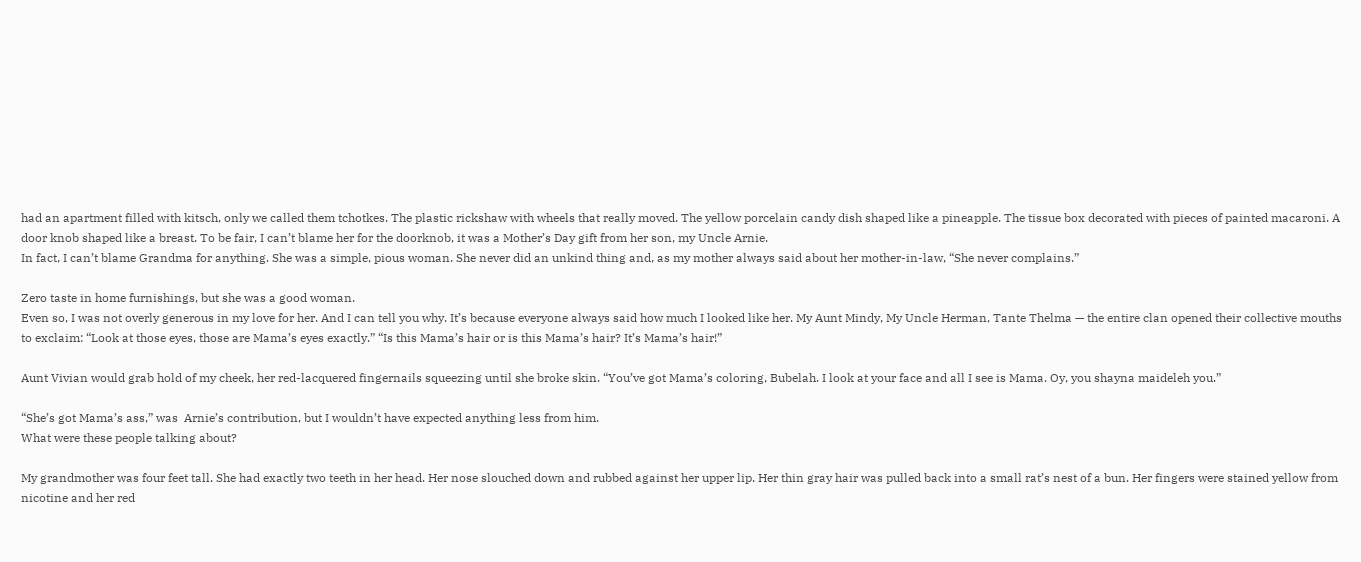had an apartment filled with kitsch, only we called them tchotkes. The plastic rickshaw with wheels that really moved. The yellow porcelain candy dish shaped like a pineapple. The tissue box decorated with pieces of painted macaroni. A door knob shaped like a breast. To be fair, I can’t blame her for the doorknob, it was a Mother’s Day gift from her son, my Uncle Arnie.
In fact, I can’t blame Grandma for anything. She was a simple, pious woman. She never did an unkind thing and, as my mother always said about her mother-in-law, “She never complains.”

Zero taste in home furnishings, but she was a good woman.
Even so, I was not overly generous in my love for her. And I can tell you why. It’s because everyone always said how much I looked like her. My Aunt Mindy, My Uncle Herman, Tante Thelma — the entire clan opened their collective mouths to exclaim: “Look at those eyes, those are Mama’s eyes exactly.” “Is this Mama’s hair or is this Mama’s hair? It’s Mama’s hair!”

Aunt Vivian would grab hold of my cheek, her red-lacquered fingernails squeezing until she broke skin. “You’ve got Mama’s coloring, Bubelah. I look at your face and all I see is Mama. Oy, you shayna maideleh you.”

“She’s got Mama’s ass,” was  Arnie’s contribution, but I wouldn’t have expected anything less from him.
What were these people talking about?

My grandmother was four feet tall. She had exactly two teeth in her head. Her nose slouched down and rubbed against her upper lip. Her thin gray hair was pulled back into a small rat’s nest of a bun. Her fingers were stained yellow from nicotine and her red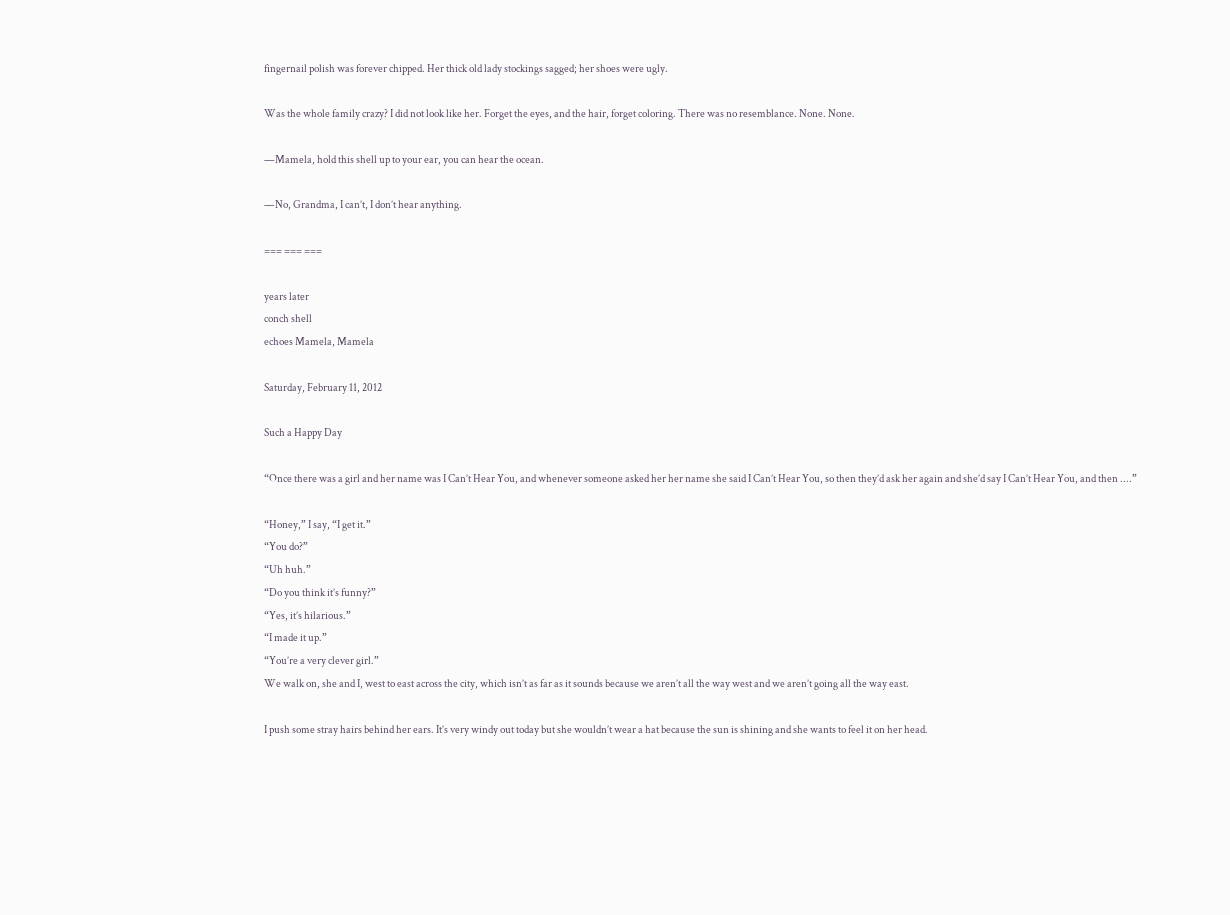fingernail polish was forever chipped. Her thick old lady stockings sagged; her shoes were ugly.

Was the whole family crazy? I did not look like her. Forget the eyes, and the hair, forget coloring. There was no resemblance. None. None.

—Mamela, hold this shell up to your ear, you can hear the ocean.

—No, Grandma, I can’t, I don’t hear anything.

=== === ===

years later
conch shell
echoes Mamela, Mamela

Saturday, February 11, 2012

Such a Happy Day

“Once there was a girl and her name was I Can’t Hear You, and whenever someone asked her her name she said I Can’t Hear You, so then they’d ask her again and she’d say I Can’t Hear You, and then ....”

“Honey,” I say, “I get it.”
“You do?”
“Uh huh.”
“Do you think it’s funny?”
“Yes, it’s hilarious.”
“I made it up.”
“You’re a very clever girl.”
We walk on, she and I, west to east across the city, which isn’t as far as it sounds because we aren’t all the way west and we aren’t going all the way east.

I push some stray hairs behind her ears. It’s very windy out today but she wouldn’t wear a hat because the sun is shining and she wants to feel it on her head.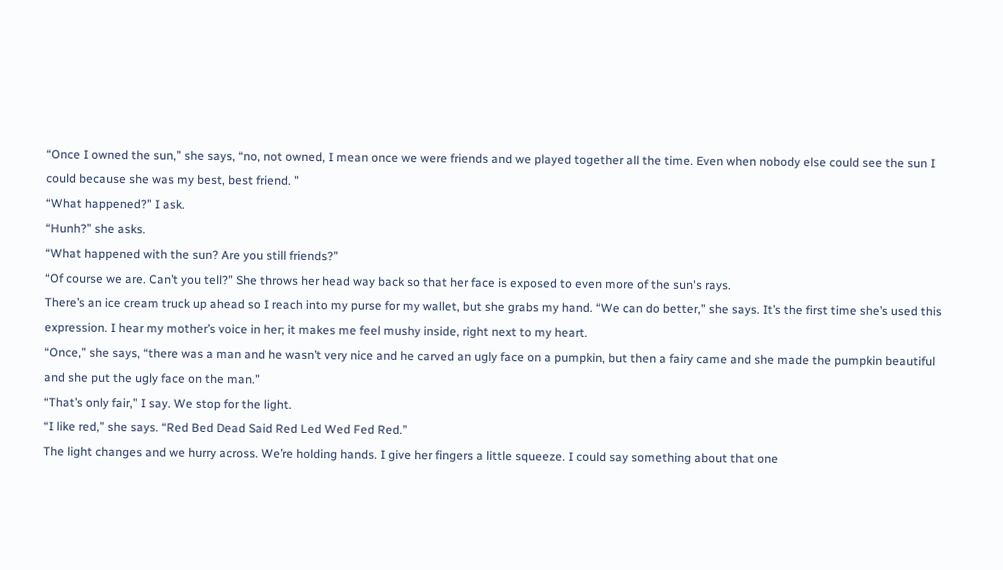“Once I owned the sun,” she says, “no, not owned, I mean once we were friends and we played together all the time. Even when nobody else could see the sun I could because she was my best, best friend. ”
“What happened?” I ask.
“Hunh?” she asks.
“What happened with the sun? Are you still friends?”
“Of course we are. Can’t you tell?” She throws her head way back so that her face is exposed to even more of the sun's rays.
There’s an ice cream truck up ahead so I reach into my purse for my wallet, but she grabs my hand. “We can do better,” she says. It’s the first time she’s used this expression. I hear my mother’s voice in her; it makes me feel mushy inside, right next to my heart.
“Once,” she says, “there was a man and he wasn’t very nice and he carved an ugly face on a pumpkin, but then a fairy came and she made the pumpkin beautiful and she put the ugly face on the man.”
“That’s only fair,” I say. We stop for the light.
“I like red,” she says. “Red Bed Dead Said Red Led Wed Fed Red.”
The light changes and we hurry across. We’re holding hands. I give her fingers a little squeeze. I could say something about that one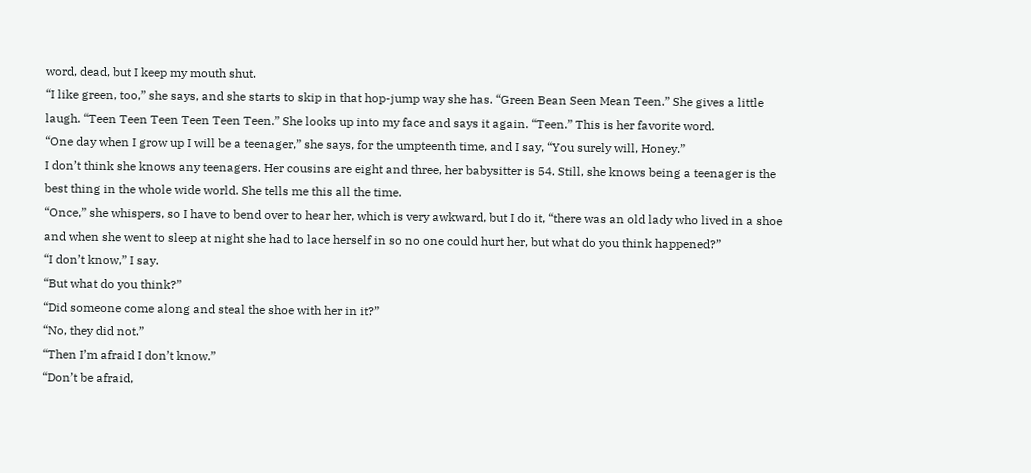word, dead, but I keep my mouth shut.
“I like green, too,” she says, and she starts to skip in that hop-jump way she has. “Green Bean Seen Mean Teen.” She gives a little laugh. “Teen Teen Teen Teen Teen Teen.” She looks up into my face and says it again. “Teen.” This is her favorite word.
“One day when I grow up I will be a teenager,” she says, for the umpteenth time, and I say, “You surely will, Honey.”
I don’t think she knows any teenagers. Her cousins are eight and three, her babysitter is 54. Still, she knows being a teenager is the best thing in the whole wide world. She tells me this all the time.
“Once,” she whispers, so I have to bend over to hear her, which is very awkward, but I do it, “there was an old lady who lived in a shoe and when she went to sleep at night she had to lace herself in so no one could hurt her, but what do you think happened?”
“I don’t know,” I say.
“But what do you think?”
“Did someone come along and steal the shoe with her in it?”
“No, they did not.”
“Then I’m afraid I don’t know.”
“Don’t be afraid,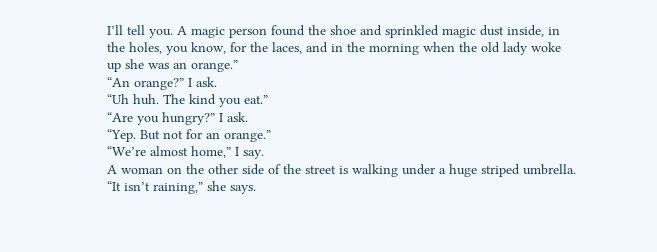I’ll tell you. A magic person found the shoe and sprinkled magic dust inside, in the holes, you know, for the laces, and in the morning when the old lady woke up she was an orange.”
“An orange?” I ask.
“Uh huh. The kind you eat.”
“Are you hungry?” I ask.
“Yep. But not for an orange.”
“We’re almost home,” I say.
A woman on the other side of the street is walking under a huge striped umbrella.
“It isn’t raining,” she says.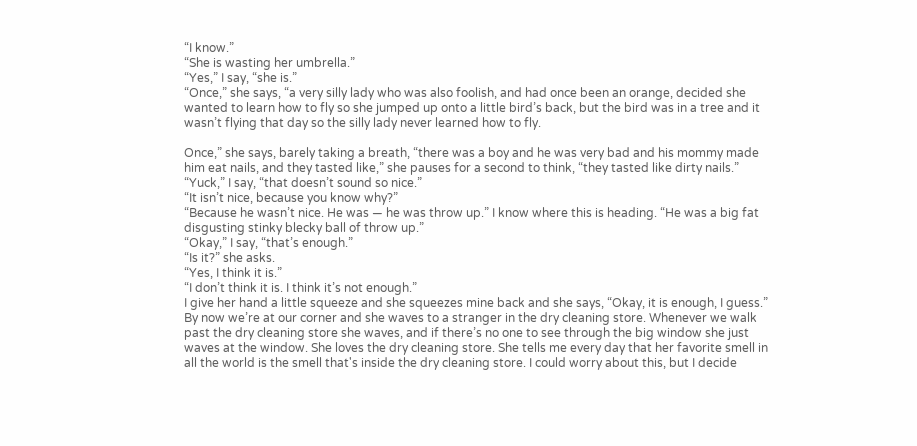“I know.”
“She is wasting her umbrella.”
“Yes,” I say, “she is.”
“Once,” she says, “a very silly lady who was also foolish, and had once been an orange, decided she wanted to learn how to fly so she jumped up onto a little bird’s back, but the bird was in a tree and it wasn’t flying that day so the silly lady never learned how to fly.

Once,” she says, barely taking a breath, “there was a boy and he was very bad and his mommy made him eat nails, and they tasted like,” she pauses for a second to think, “they tasted like dirty nails.”
“Yuck,” I say, “that doesn’t sound so nice.”
“It isn’t nice, because you know why?”
“Because he wasn’t nice. He was — he was throw up.” I know where this is heading. “He was a big fat disgusting stinky blecky ball of throw up.”
“Okay,” I say, “that’s enough.”
“Is it?” she asks.
“Yes, I think it is.”
“I don’t think it is. I think it’s not enough.”
I give her hand a little squeeze and she squeezes mine back and she says, “Okay, it is enough, I guess.”
By now we’re at our corner and she waves to a stranger in the dry cleaning store. Whenever we walk past the dry cleaning store she waves, and if there’s no one to see through the big window she just waves at the window. She loves the dry cleaning store. She tells me every day that her favorite smell in all the world is the smell that's inside the dry cleaning store. I could worry about this, but I decide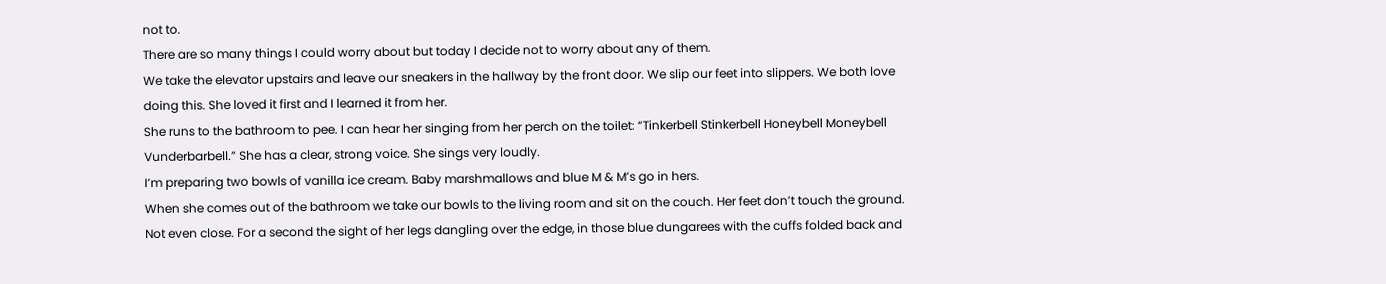not to.
There are so many things I could worry about but today I decide not to worry about any of them.
We take the elevator upstairs and leave our sneakers in the hallway by the front door. We slip our feet into slippers. We both love doing this. She loved it first and I learned it from her.
She runs to the bathroom to pee. I can hear her singing from her perch on the toilet: “Tinkerbell Stinkerbell Honeybell Moneybell Vunderbarbell.” She has a clear, strong voice. She sings very loudly.
I’m preparing two bowls of vanilla ice cream. Baby marshmallows and blue M & M’s go in hers.
When she comes out of the bathroom we take our bowls to the living room and sit on the couch. Her feet don’t touch the ground. Not even close. For a second the sight of her legs dangling over the edge, in those blue dungarees with the cuffs folded back and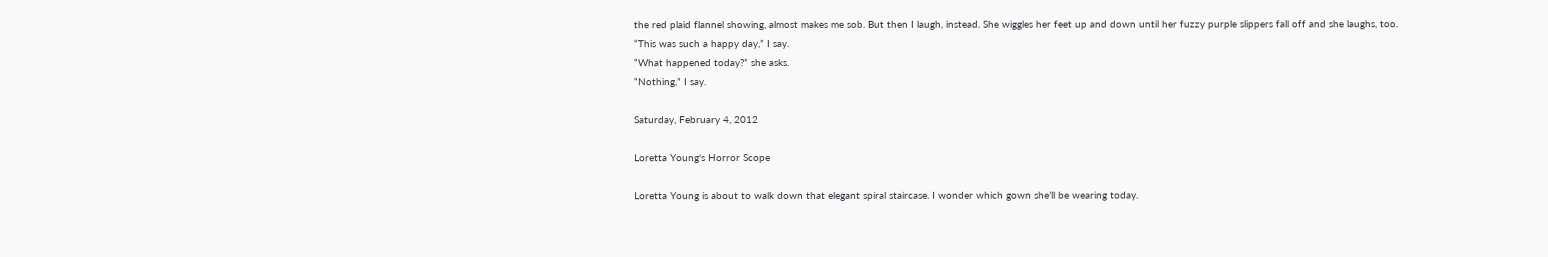the red plaid flannel showing, almost makes me sob. But then I laugh, instead. She wiggles her feet up and down until her fuzzy purple slippers fall off and she laughs, too.
“This was such a happy day,” I say.
“What happened today?” she asks.
“Nothing,” I say.

Saturday, February 4, 2012

Loretta Young's Horror Scope

Loretta Young is about to walk down that elegant spiral staircase. I wonder which gown she’ll be wearing today.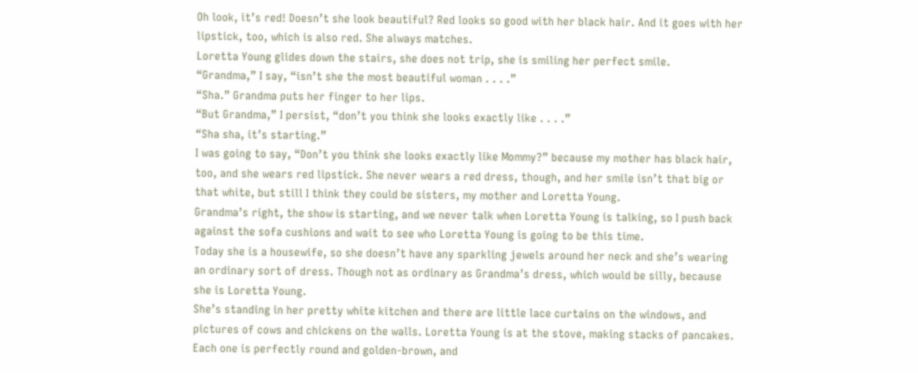Oh look, it’s red! Doesn’t she look beautiful? Red looks so good with her black hair. And it goes with her lipstick, too, which is also red. She always matches.
Loretta Young glides down the stairs, she does not trip, she is smiling her perfect smile.
“Grandma,” I say, “isn’t she the most beautiful woman . . . .”
“Sha.” Grandma puts her finger to her lips.
“But Grandma,” I persist, “don’t you think she looks exactly like . . . .”
“Sha sha, it’s starting.”
I was going to say, “Don’t you think she looks exactly like Mommy?” because my mother has black hair, too, and she wears red lipstick. She never wears a red dress, though, and her smile isn’t that big or that white, but still I think they could be sisters, my mother and Loretta Young.
Grandma’s right, the show is starting, and we never talk when Loretta Young is talking, so I push back against the sofa cushions and wait to see who Loretta Young is going to be this time.
Today she is a housewife, so she doesn’t have any sparkling jewels around her neck and she’s wearing an ordinary sort of dress. Though not as ordinary as Grandma’s dress, which would be silly, because she is Loretta Young.
She’s standing in her pretty white kitchen and there are little lace curtains on the windows, and pictures of cows and chickens on the walls. Loretta Young is at the stove, making stacks of pancakes. Each one is perfectly round and golden-brown, and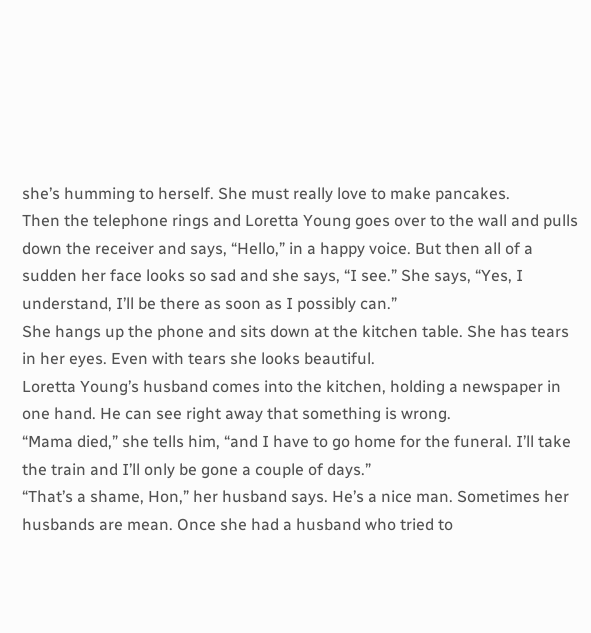she’s humming to herself. She must really love to make pancakes.
Then the telephone rings and Loretta Young goes over to the wall and pulls down the receiver and says, “Hello,” in a happy voice. But then all of a sudden her face looks so sad and she says, “I see.” She says, “Yes, I understand, I’ll be there as soon as I possibly can.”
She hangs up the phone and sits down at the kitchen table. She has tears in her eyes. Even with tears she looks beautiful.
Loretta Young’s husband comes into the kitchen, holding a newspaper in one hand. He can see right away that something is wrong.
“Mama died,” she tells him, “and I have to go home for the funeral. I’ll take the train and I’ll only be gone a couple of days.”
“That’s a shame, Hon,” her husband says. He’s a nice man. Sometimes her husbands are mean. Once she had a husband who tried to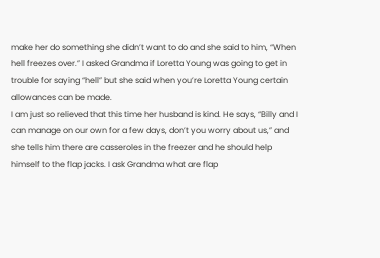make her do something she didn’t want to do and she said to him, “When hell freezes over.” I asked Grandma if Loretta Young was going to get in trouble for saying “hell” but she said when you’re Loretta Young certain allowances can be made.
I am just so relieved that this time her husband is kind. He says, “Billy and I can manage on our own for a few days, don’t you worry about us,” and she tells him there are casseroles in the freezer and he should help himself to the flap jacks. I ask Grandma what are flap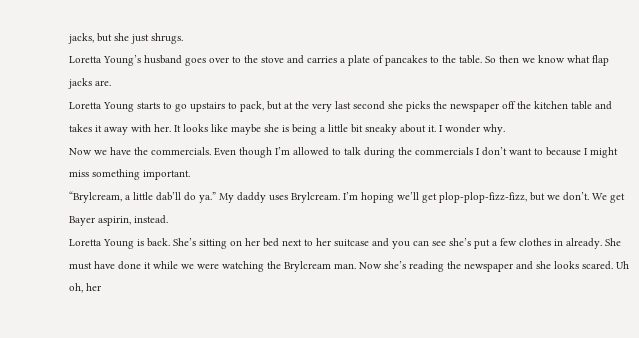jacks, but she just shrugs.
Loretta Young’s husband goes over to the stove and carries a plate of pancakes to the table. So then we know what flap jacks are.
Loretta Young starts to go upstairs to pack, but at the very last second she picks the newspaper off the kitchen table and takes it away with her. It looks like maybe she is being a little bit sneaky about it. I wonder why.
Now we have the commercials. Even though I’m allowed to talk during the commercials I don’t want to because I might miss something important.
“Brylcream, a little dab’ll do ya.” My daddy uses Brylcream. I’m hoping we’ll get plop-plop-fizz-fizz, but we don’t. We get Bayer aspirin, instead.
Loretta Young is back. She’s sitting on her bed next to her suitcase and you can see she’s put a few clothes in already. She must have done it while we were watching the Brylcream man. Now she’s reading the newspaper and she looks scared. Uh oh, her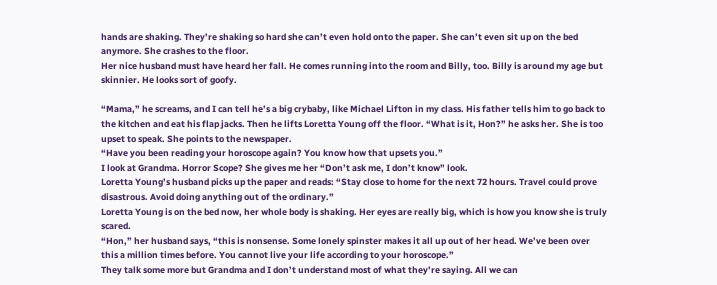hands are shaking. They’re shaking so hard she can’t even hold onto the paper. She can’t even sit up on the bed anymore. She crashes to the floor.
Her nice husband must have heard her fall. He comes running into the room and Billy, too. Billy is around my age but skinnier. He looks sort of goofy.

“Mama,” he screams, and I can tell he’s a big crybaby, like Michael Lifton in my class. His father tells him to go back to the kitchen and eat his flap jacks. Then he lifts Loretta Young off the floor. “What is it, Hon?” he asks her. She is too upset to speak. She points to the newspaper.
“Have you been reading your horoscope again? You know how that upsets you.”
I look at Grandma. Horror Scope? She gives me her “Don’t ask me, I don’t know” look.
Loretta Young’s husband picks up the paper and reads: “Stay close to home for the next 72 hours. Travel could prove disastrous. Avoid doing anything out of the ordinary.”
Loretta Young is on the bed now, her whole body is shaking. Her eyes are really big, which is how you know she is truly scared.
“Hon,” her husband says, “this is nonsense. Some lonely spinster makes it all up out of her head. We’ve been over this a million times before. You cannot live your life according to your horoscope.”
They talk some more but Grandma and I don’t understand most of what they’re saying. All we can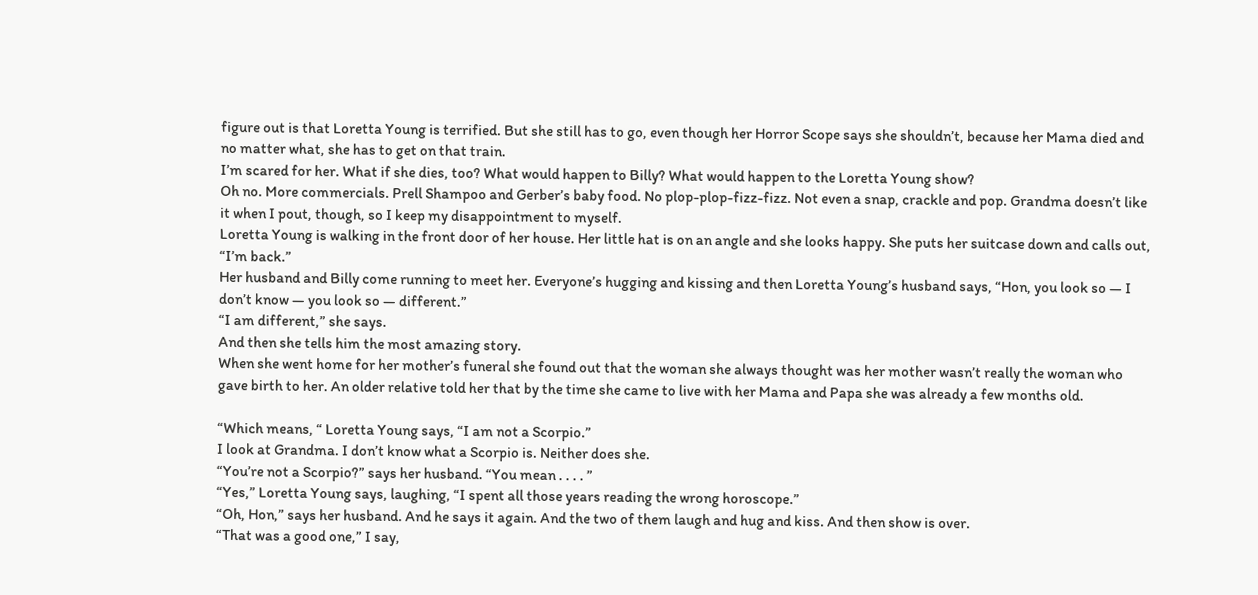figure out is that Loretta Young is terrified. But she still has to go, even though her Horror Scope says she shouldn’t, because her Mama died and no matter what, she has to get on that train.
I’m scared for her. What if she dies, too? What would happen to Billy? What would happen to the Loretta Young show?
Oh no. More commercials. Prell Shampoo and Gerber’s baby food. No plop-plop-fizz-fizz. Not even a snap, crackle and pop. Grandma doesn’t like it when I pout, though, so I keep my disappointment to myself.
Loretta Young is walking in the front door of her house. Her little hat is on an angle and she looks happy. She puts her suitcase down and calls out, “I’m back.”
Her husband and Billy come running to meet her. Everyone’s hugging and kissing and then Loretta Young’s husband says, “Hon, you look so — I don’t know — you look so — different.”
“I am different,” she says.
And then she tells him the most amazing story.
When she went home for her mother’s funeral she found out that the woman she always thought was her mother wasn’t really the woman who gave birth to her. An older relative told her that by the time she came to live with her Mama and Papa she was already a few months old.

“Which means, “ Loretta Young says, “I am not a Scorpio.”
I look at Grandma. I don’t know what a Scorpio is. Neither does she.
“You’re not a Scorpio?” says her husband. “You mean . . . . ”
“Yes,” Loretta Young says, laughing, “I spent all those years reading the wrong horoscope.”
“Oh, Hon,” says her husband. And he says it again. And the two of them laugh and hug and kiss. And then show is over.
“That was a good one,” I say,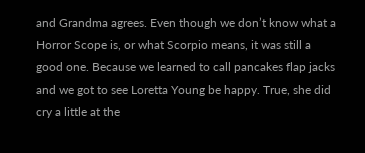and Grandma agrees. Even though we don’t know what a Horror Scope is, or what Scorpio means, it was still a good one. Because we learned to call pancakes flap jacks and we got to see Loretta Young be happy. True, she did cry a little at the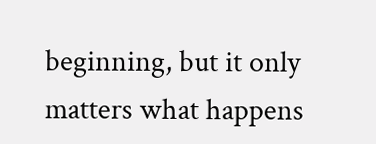beginning, but it only matters what happens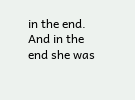in the end. And in the end she was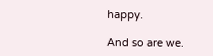happy.

And so are we.